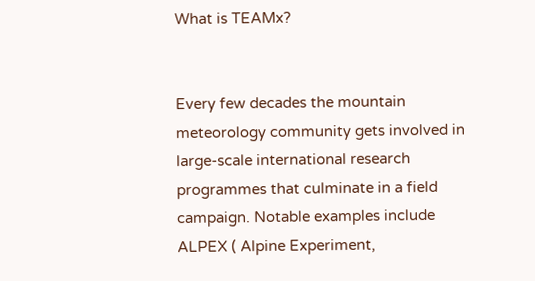What is TEAMx?


Every few decades the mountain meteorology community gets involved in large-scale international research programmes that culminate in a field campaign. Notable examples include ALPEX ( Alpine Experiment,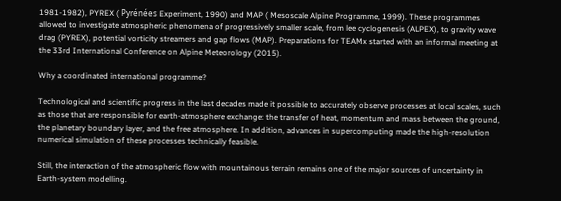1981-1982), PYREX ( Pyrénées Experiment, 1990) and MAP ( Mesoscale Alpine Programme, 1999). These programmes allowed to investigate atmospheric phenomena of progressively smaller scale, from lee cyclogenesis (ALPEX), to gravity wave drag (PYREX), potential vorticity streamers and gap flows (MAP). Preparations for TEAMx started with an informal meeting at the 33rd International Conference on Alpine Meteorology (2015).

Why a coordinated international programme?

Technological and scientific progress in the last decades made it possible to accurately observe processes at local scales, such as those that are responsible for earth-atmosphere exchange: the transfer of heat, momentum and mass between the ground, the planetary boundary layer, and the free atmosphere. In addition, advances in supercomputing made the high-resolution numerical simulation of these processes technically feasible.

Still, the interaction of the atmospheric flow with mountainous terrain remains one of the major sources of uncertainty in Earth-system modelling.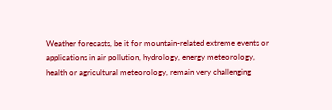Weather forecasts, be it for mountain-related extreme events or applications in air pollution, hydrology, energy meteorology, health or agricultural meteorology, remain very challenging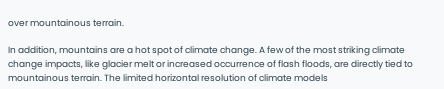over mountainous terrain.

In addition, mountains are a hot spot of climate change. A few of the most striking climate change impacts, like glacier melt or increased occurrence of flash floods, are directly tied to mountainous terrain. The limited horizontal resolution of climate models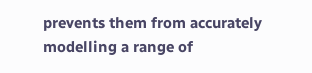prevents them from accurately modelling a range of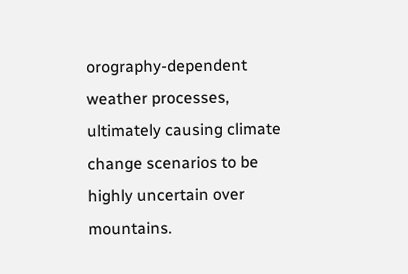orography-dependent weather processes, ultimately causing climate change scenarios to be highly uncertain over mountains.